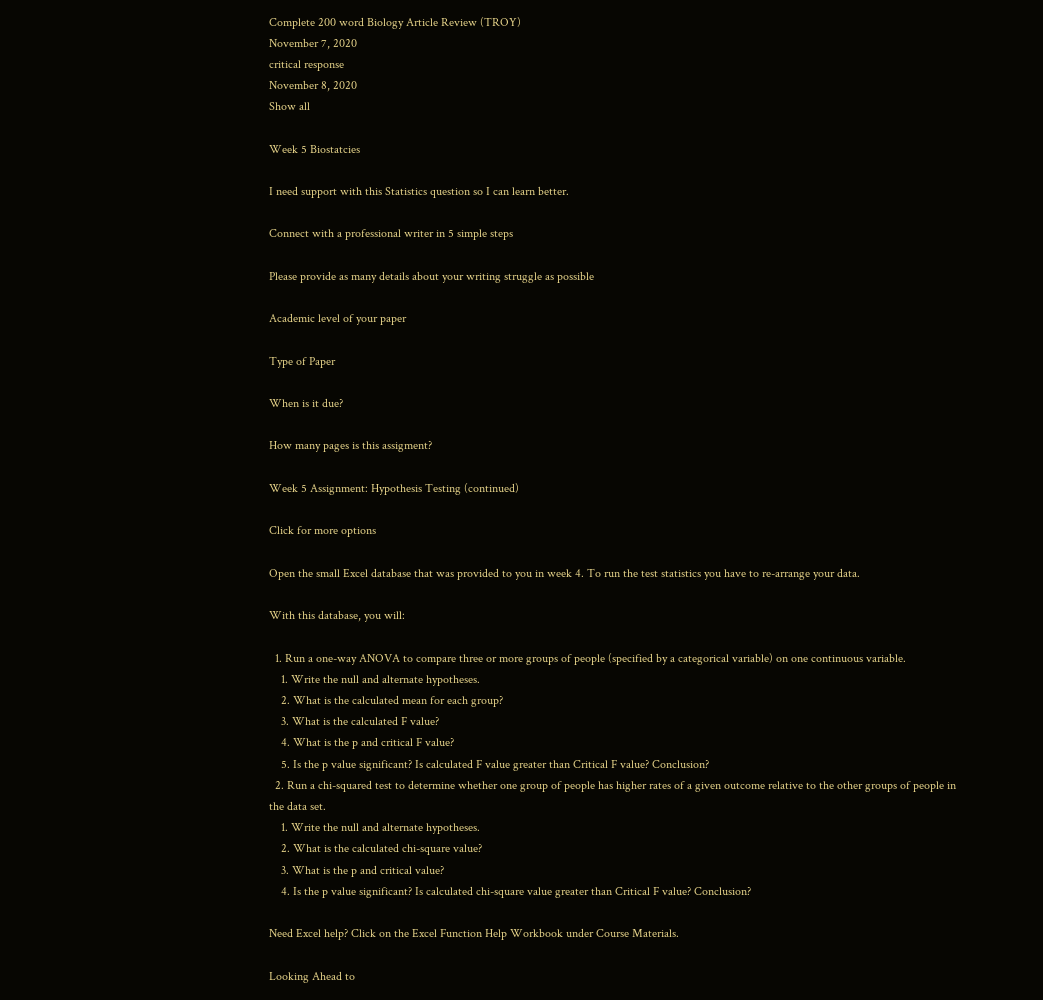Complete 200 word Biology Article Review (TROY)
November 7, 2020
critical response
November 8, 2020
Show all

Week 5 Biostatcies

I need support with this Statistics question so I can learn better.

Connect with a professional writer in 5 simple steps

Please provide as many details about your writing struggle as possible

Academic level of your paper

Type of Paper

When is it due?

How many pages is this assigment?

Week 5 Assignment: Hypothesis Testing (continued)

Click for more options

Open the small Excel database that was provided to you in week 4. To run the test statistics you have to re-arrange your data.

With this database, you will:

  1. Run a one-way ANOVA to compare three or more groups of people (specified by a categorical variable) on one continuous variable.
    1. Write the null and alternate hypotheses.
    2. What is the calculated mean for each group?
    3. What is the calculated F value?
    4. What is the p and critical F value?
    5. Is the p value significant? Is calculated F value greater than Critical F value? Conclusion?
  2. Run a chi-squared test to determine whether one group of people has higher rates of a given outcome relative to the other groups of people in the data set.
    1. Write the null and alternate hypotheses.
    2. What is the calculated chi-square value?
    3. What is the p and critical value?
    4. Is the p value significant? Is calculated chi-square value greater than Critical F value? Conclusion?

Need Excel help? Click on the Excel Function Help Workbook under Course Materials.

Looking Ahead to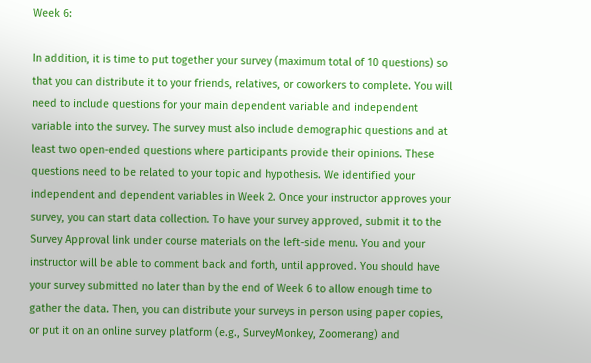Week 6:

In addition, it is time to put together your survey (maximum total of 10 questions) so that you can distribute it to your friends, relatives, or coworkers to complete. You will need to include questions for your main dependent variable and independent variable into the survey. The survey must also include demographic questions and at least two open-ended questions where participants provide their opinions. These questions need to be related to your topic and hypothesis. We identified your independent and dependent variables in Week 2. Once your instructor approves your survey, you can start data collection. To have your survey approved, submit it to the Survey Approval link under course materials on the left-side menu. You and your instructor will be able to comment back and forth, until approved. You should have your survey submitted no later than by the end of Week 6 to allow enough time to gather the data. Then, you can distribute your surveys in person using paper copies, or put it on an online survey platform (e.g., SurveyMonkey, Zoomerang) and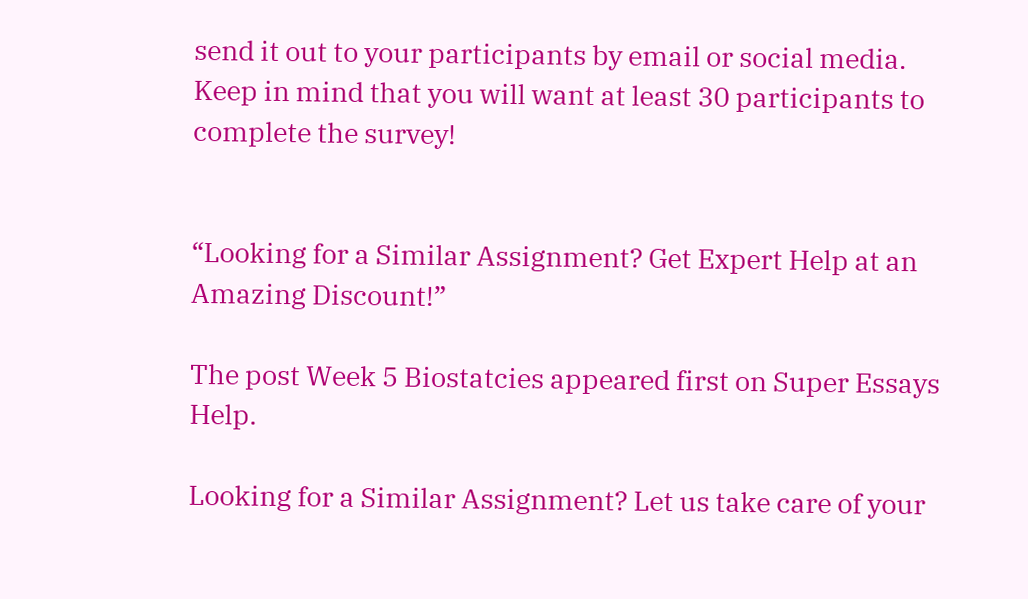send it out to your participants by email or social media. Keep in mind that you will want at least 30 participants to complete the survey!


“Looking for a Similar Assignment? Get Expert Help at an Amazing Discount!”

The post Week 5 Biostatcies appeared first on Super Essays Help.

Looking for a Similar Assignment? Let us take care of your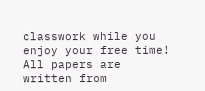classwork while you enjoy your free time! All papers are written from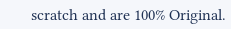scratch and are 100% Original.